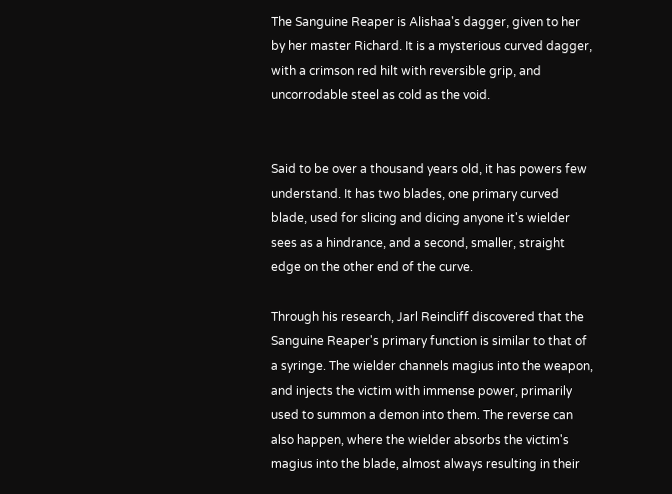The Sanguine Reaper is Alishaa's dagger, given to her by her master Richard. It is a mysterious curved dagger, with a crimson red hilt with reversible grip, and uncorrodable steel as cold as the void.


Said to be over a thousand years old, it has powers few understand. It has two blades, one primary curved blade, used for slicing and dicing anyone it's wielder sees as a hindrance, and a second, smaller, straight edge on the other end of the curve.

Through his research, Jarl Reincliff discovered that the Sanguine Reaper's primary function is similar to that of a syringe. The wielder channels magius into the weapon, and injects the victim with immense power, primarily used to summon a demon into them. The reverse can also happen, where the wielder absorbs the victim's magius into the blade, almost always resulting in their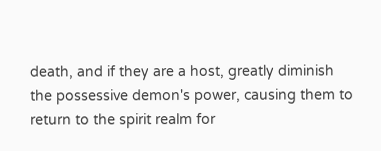death, and if they are a host, greatly diminish the possessive demon's power, causing them to return to the spirit realm for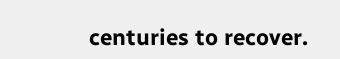centuries to recover.